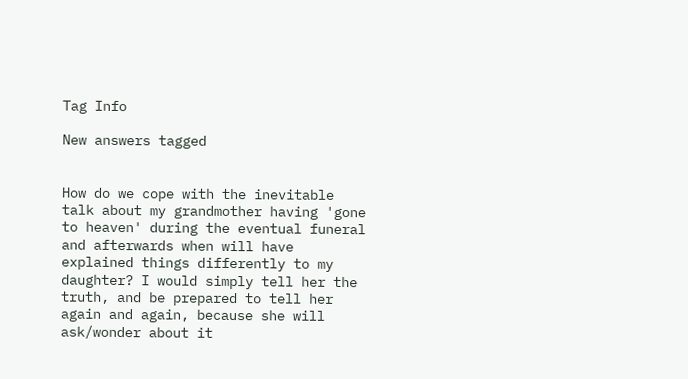Tag Info

New answers tagged


How do we cope with the inevitable talk about my grandmother having 'gone to heaven' during the eventual funeral and afterwards when will have explained things differently to my daughter? I would simply tell her the truth, and be prepared to tell her again and again, because she will ask/wonder about it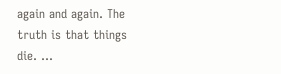again and again. The truth is that things die. ...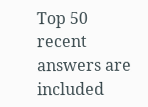Top 50 recent answers are included